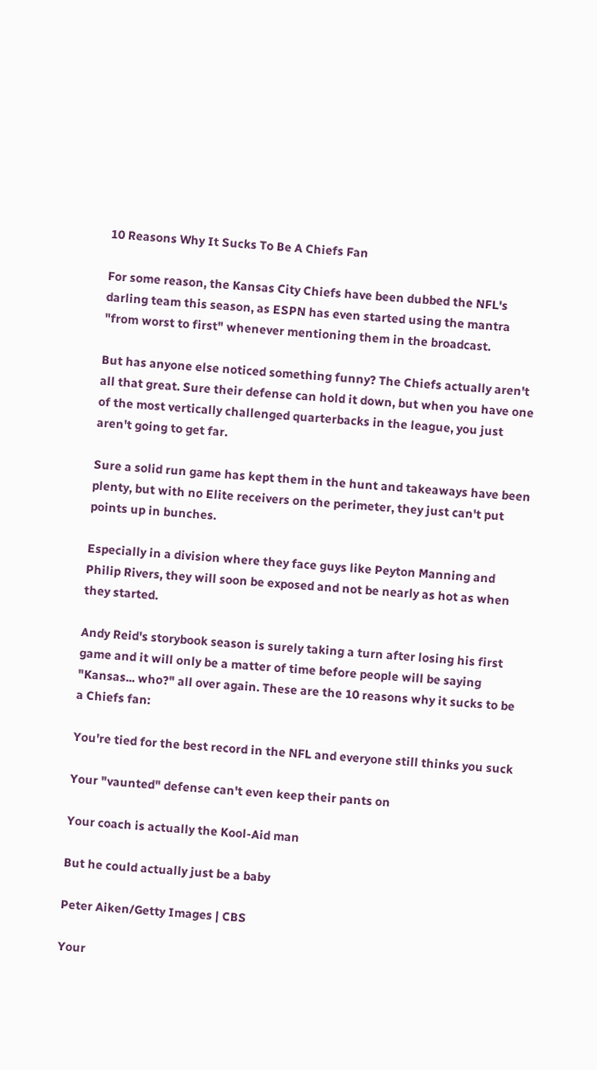10 Reasons Why It Sucks To Be A Chiefs Fan

For some reason, the Kansas City Chiefs have been dubbed the NFL's darling team this season, as ESPN has even started using the mantra "from worst to first" whenever mentioning them in the broadcast.

But has anyone else noticed something funny? The Chiefs actually aren't all that great. Sure their defense can hold it down, but when you have one of the most vertically challenged quarterbacks in the league, you just aren't going to get far.

Sure a solid run game has kept them in the hunt and takeaways have been plenty, but with no Elite receivers on the perimeter, they just can't put points up in bunches.

Especially in a division where they face guys like Peyton Manning and Philip Rivers, they will soon be exposed and not be nearly as hot as when they started.

Andy Reid's storybook season is surely taking a turn after losing his first game and it will only be a matter of time before people will be saying "Kansas... who?" all over again. These are the 10 reasons why it sucks to be a Chiefs fan:

You're tied for the best record in the NFL and everyone still thinks you suck

Your "vaunted" defense can't even keep their pants on

Your coach is actually the Kool-Aid man

But he could actually just be a baby

Peter Aiken/Getty Images | CBS

Your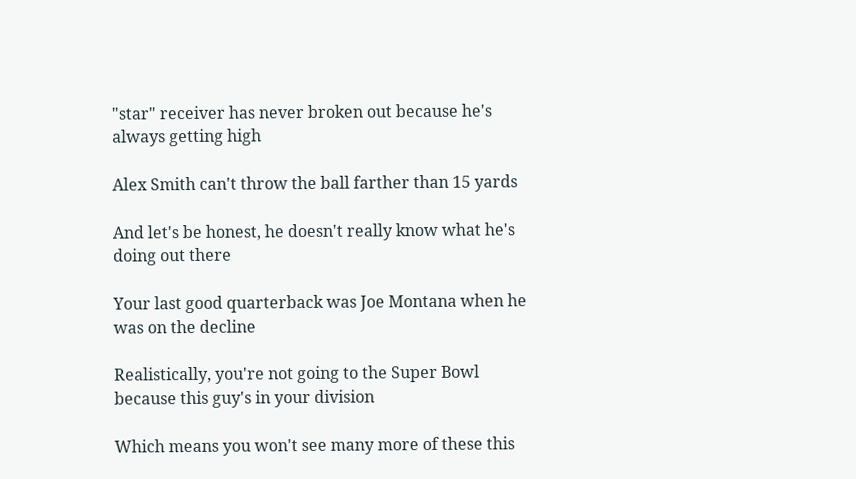"star" receiver has never broken out because he's always getting high

Alex Smith can't throw the ball farther than 15 yards

And let's be honest, he doesn't really know what he's doing out there

Your last good quarterback was Joe Montana when he was on the decline

Realistically, you're not going to the Super Bowl because this guy's in your division

Which means you won't see many more of these this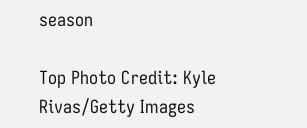season

Top Photo Credit: Kyle Rivas/Getty Images